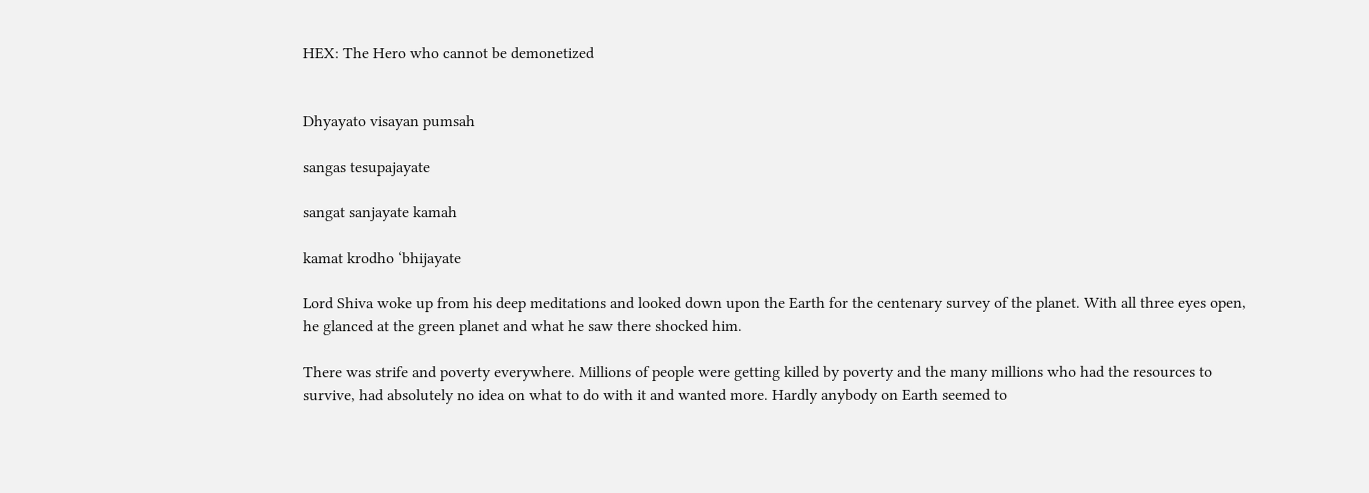HEX: The Hero who cannot be demonetized


Dhyayato visayan pumsah

sangas tesupajayate

sangat sanjayate kamah

kamat krodho ‘bhijayate

Lord Shiva woke up from his deep meditations and looked down upon the Earth for the centenary survey of the planet. With all three eyes open, he glanced at the green planet and what he saw there shocked him.

There was strife and poverty everywhere. Millions of people were getting killed by poverty and the many millions who had the resources to survive, had absolutely no idea on what to do with it and wanted more. Hardly anybody on Earth seemed to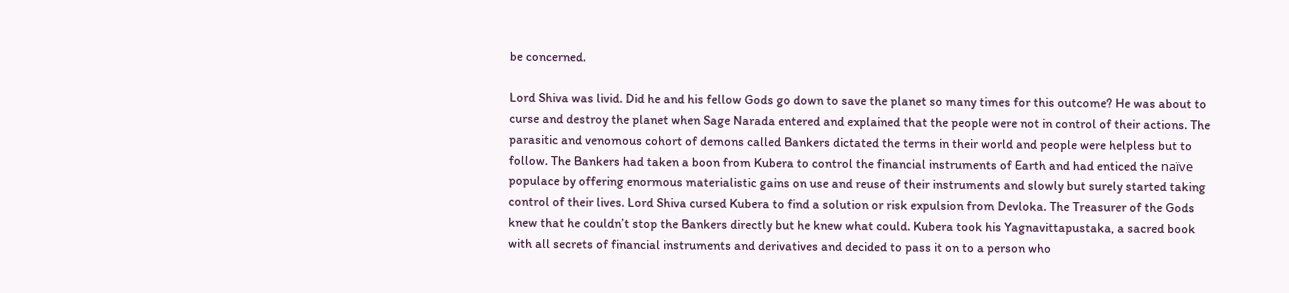be concerned.

Lord Shiva was livid. Did he and his fellow Gods go down to save the planet so many times for this outcome? He was about to curse and destroy the planet when Sage Narada entered and explained that the people were not in control of their actions. The parasitic and venomous cohort of demons called Bankers dictated the terms in their world and people were helpless but to follow. The Bankers had taken a boon from Kubera to control the financial instruments of Earth and had enticed the naïve populace by offering enormous materialistic gains on use and reuse of their instruments and slowly but surely started taking control of their lives. Lord Shiva cursed Kubera to find a solution or risk expulsion from Devloka. The Treasurer of the Gods knew that he couldn’t stop the Bankers directly but he knew what could. Kubera took his Yagnavittapustaka, a sacred book with all secrets of financial instruments and derivatives and decided to pass it on to a person who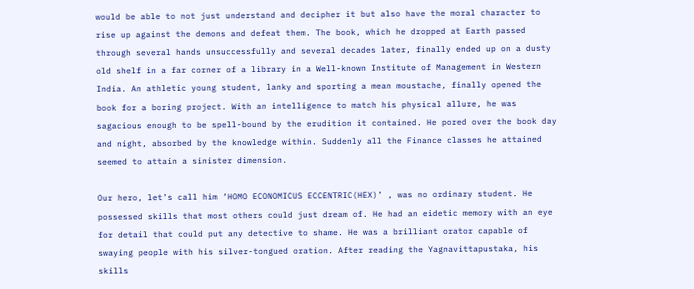would be able to not just understand and decipher it but also have the moral character to rise up against the demons and defeat them. The book, which he dropped at Earth passed through several hands unsuccessfully and several decades later, finally ended up on a dusty old shelf in a far corner of a library in a Well-known Institute of Management in Western India. An athletic young student, lanky and sporting a mean moustache, finally opened the book for a boring project. With an intelligence to match his physical allure, he was sagacious enough to be spell-bound by the erudition it contained. He pored over the book day and night, absorbed by the knowledge within. Suddenly all the Finance classes he attained seemed to attain a sinister dimension.

Our hero, let’s call him ‘HOMO ECONOMICUS ECCENTRIC(HEX)’ , was no ordinary student. He possessed skills that most others could just dream of. He had an eidetic memory with an eye for detail that could put any detective to shame. He was a brilliant orator capable of swaying people with his silver-tongued oration. After reading the Yagnavittapustaka, his skills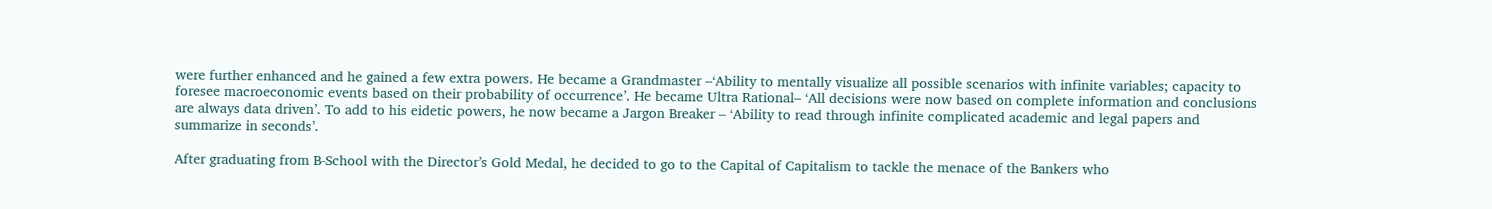were further enhanced and he gained a few extra powers. He became a Grandmaster –‘Ability to mentally visualize all possible scenarios with infinite variables; capacity to foresee macroeconomic events based on their probability of occurrence’. He became Ultra Rational– ‘All decisions were now based on complete information and conclusions are always data driven’. To add to his eidetic powers, he now became a Jargon Breaker – ‘Ability to read through infinite complicated academic and legal papers and summarize in seconds’.

After graduating from B-School with the Director’s Gold Medal, he decided to go to the Capital of Capitalism to tackle the menace of the Bankers who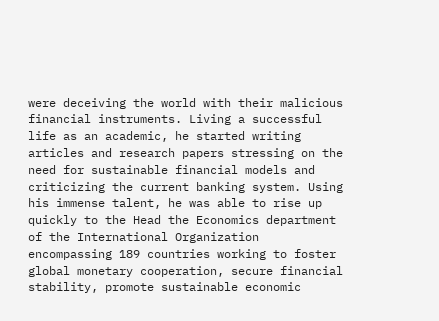were deceiving the world with their malicious financial instruments. Living a successful life as an academic, he started writing articles and research papers stressing on the need for sustainable financial models and criticizing the current banking system. Using his immense talent, he was able to rise up quickly to the Head the Economics department of the International Organization encompassing 189 countries working to foster global monetary cooperation, secure financial stability, promote sustainable economic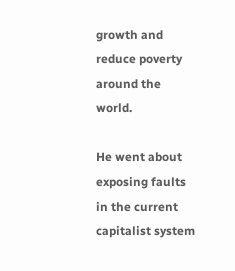growth and reduce poverty around the world.

He went about exposing faults in the current capitalist system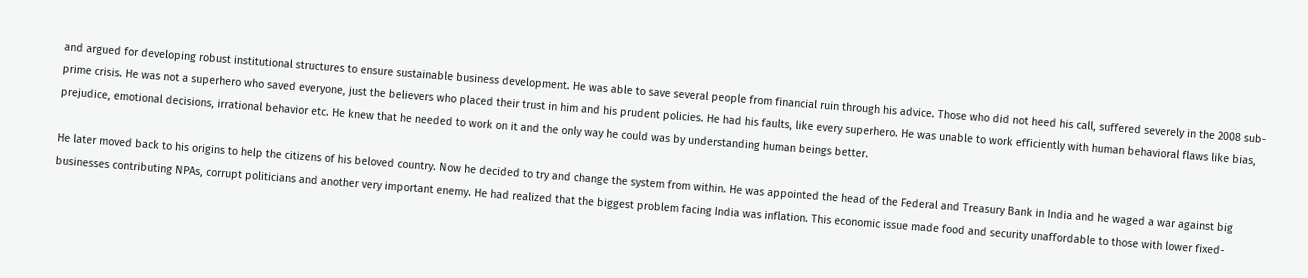and argued for developing robust institutional structures to ensure sustainable business development. He was able to save several people from financial ruin through his advice. Those who did not heed his call, suffered severely in the 2008 sub-prime crisis. He was not a superhero who saved everyone, just the believers who placed their trust in him and his prudent policies. He had his faults, like every superhero. He was unable to work efficiently with human behavioral flaws like bias, prejudice, emotional decisions, irrational behavior etc. He knew that he needed to work on it and the only way he could was by understanding human beings better.

He later moved back to his origins to help the citizens of his beloved country. Now he decided to try and change the system from within. He was appointed the head of the Federal and Treasury Bank in India and he waged a war against big businesses contributing NPAs, corrupt politicians and another very important enemy. He had realized that the biggest problem facing India was inflation. This economic issue made food and security unaffordable to those with lower fixed-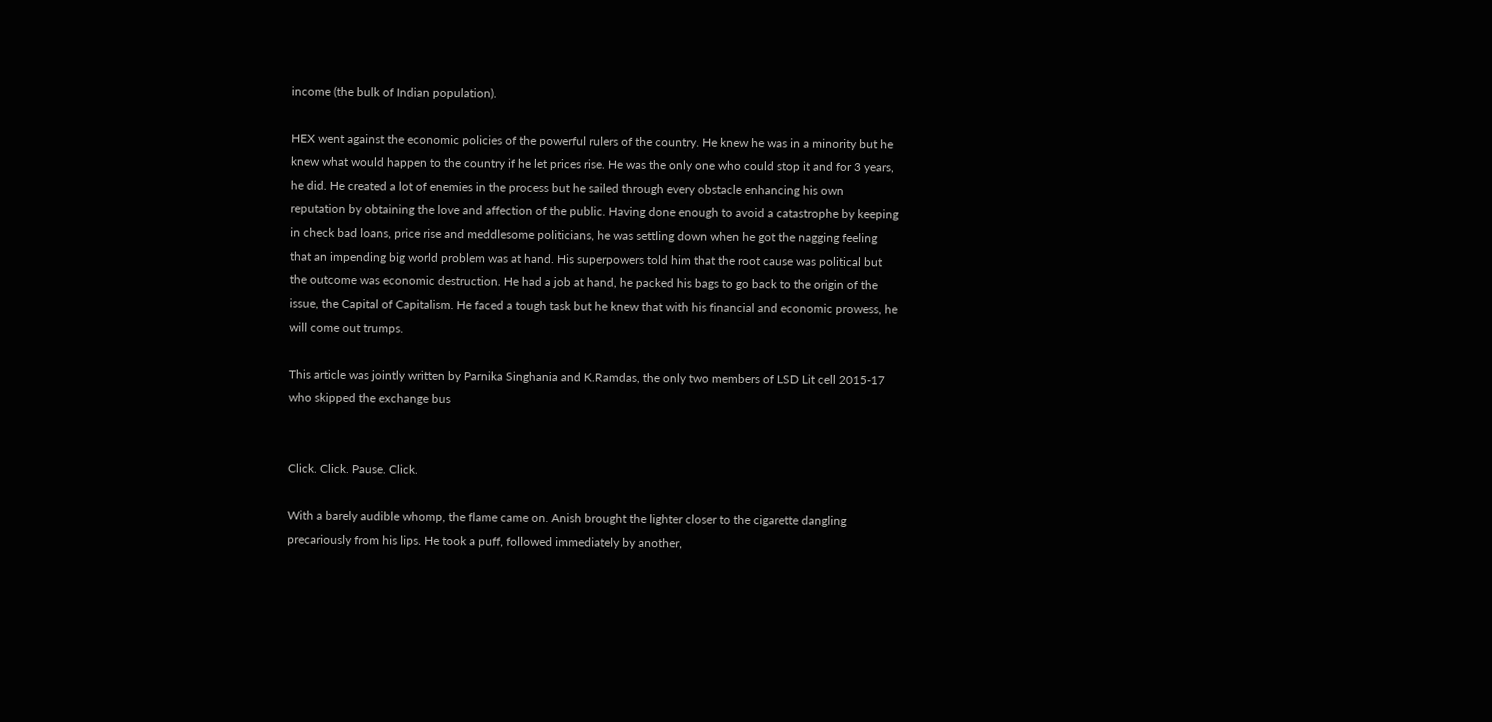income (the bulk of Indian population).

HEX went against the economic policies of the powerful rulers of the country. He knew he was in a minority but he knew what would happen to the country if he let prices rise. He was the only one who could stop it and for 3 years, he did. He created a lot of enemies in the process but he sailed through every obstacle enhancing his own reputation by obtaining the love and affection of the public. Having done enough to avoid a catastrophe by keeping in check bad loans, price rise and meddlesome politicians, he was settling down when he got the nagging feeling that an impending big world problem was at hand. His superpowers told him that the root cause was political but the outcome was economic destruction. He had a job at hand, he packed his bags to go back to the origin of the issue, the Capital of Capitalism. He faced a tough task but he knew that with his financial and economic prowess, he will come out trumps.

This article was jointly written by Parnika Singhania and K.Ramdas, the only two members of LSD Lit cell 2015-17 who skipped the exchange bus


Click. Click. Pause. Click.

With a barely audible whomp, the flame came on. Anish brought the lighter closer to the cigarette dangling precariously from his lips. He took a puff, followed immediately by another,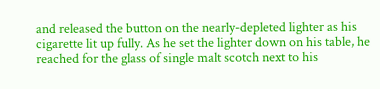and released the button on the nearly-depleted lighter as his cigarette lit up fully. As he set the lighter down on his table, he reached for the glass of single malt scotch next to his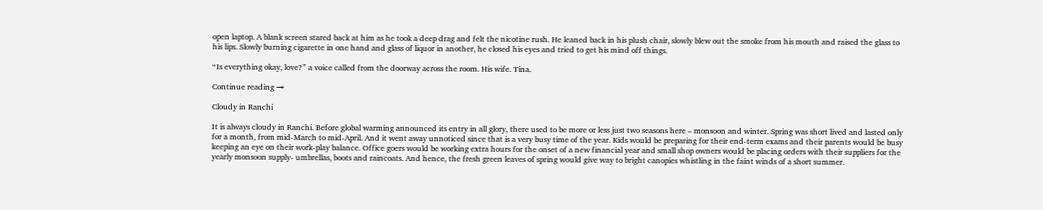open laptop. A blank screen stared back at him as he took a deep drag and felt the nicotine rush. He leaned back in his plush chair, slowly blew out the smoke from his mouth and raised the glass to his lips. Slowly burning cigarette in one hand and glass of liquor in another, he closed his eyes and tried to get his mind off things.

“Is everything okay, love?” a voice called from the doorway across the room. His wife. Tina.

Continue reading →

Cloudy in Ranchi

It is always cloudy in Ranchi. Before global warming announced its entry in all glory, there used to be more or less just two seasons here – monsoon and winter. Spring was short lived and lasted only for a month, from mid-March to mid-April. And it went away unnoticed since that is a very busy time of the year. Kids would be preparing for their end-term exams and their parents would be busy keeping an eye on their work-play balance. Office goers would be working extra hours for the onset of a new financial year and small shop owners would be placing orders with their suppliers for the yearly monsoon supply- umbrellas, boots and raincoats. And hence, the fresh green leaves of spring would give way to bright canopies whistling in the faint winds of a short summer.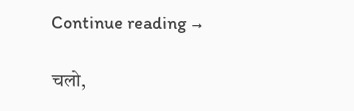Continue reading →

चलो,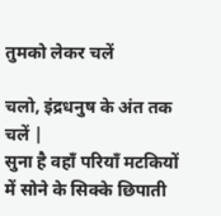तुमको लेकर चलें

चलो, इंद्रधनुष के अंत तक चलें |
सुना है वहाँ परियाँ मटकियों में सोने के सिक्के छिपाती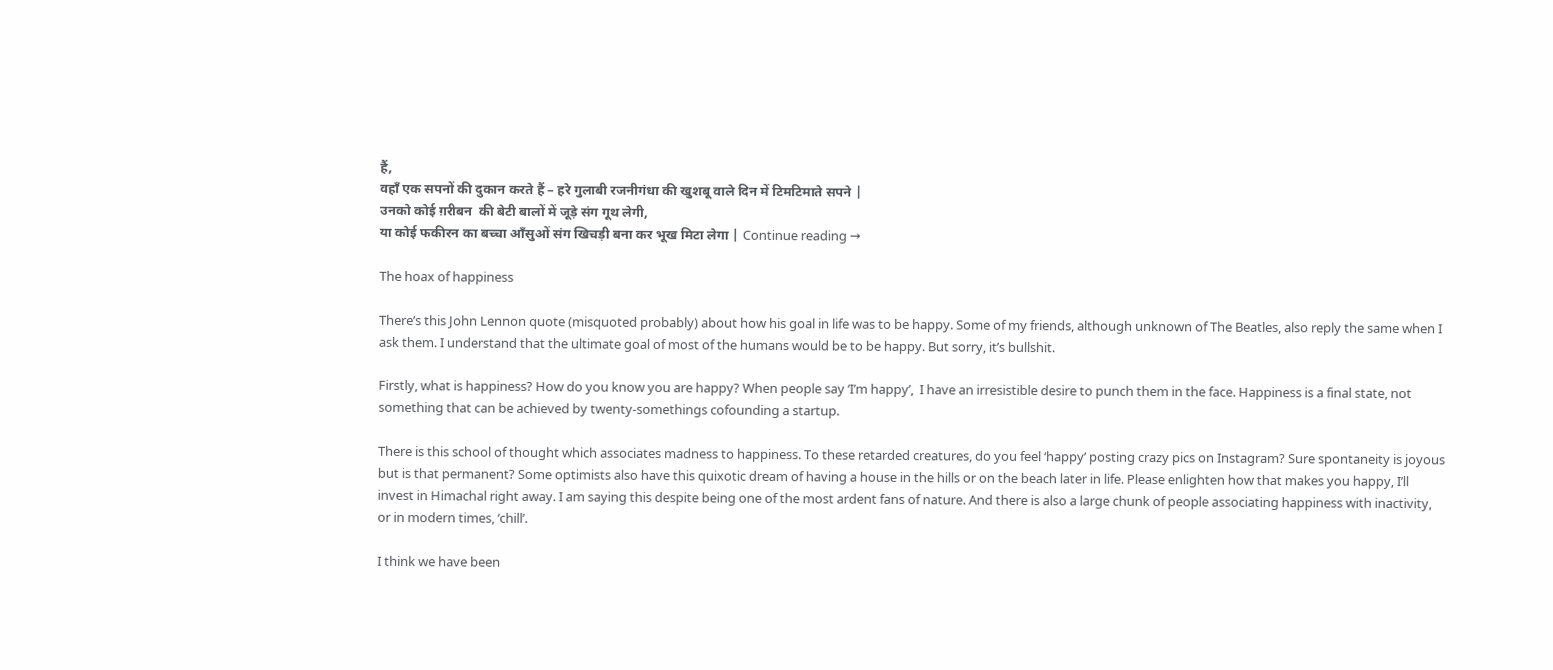हैं,
वहाँ एक सपनों की दुकान करते हैं – हरे गुलाबी रजनीगंधा की खुशबू वाले दिन में टिमटिमाते सपने |
उनको कोई ग़रीबन  की बेटी बालों में जूड़े संग गूथ लेगी,
या कोई फकीरन का बच्चा आँसुओं संग खिचड़ी बना कर भूख मिटा लेगा | Continue reading →

The hoax of happiness

There’s this John Lennon quote (misquoted probably) about how his goal in life was to be happy. Some of my friends, although unknown of The Beatles, also reply the same when I ask them. I understand that the ultimate goal of most of the humans would be to be happy. But sorry, it’s bullshit.

Firstly, what is happiness? How do you know you are happy? When people say ‘I’m happy’,  I have an irresistible desire to punch them in the face. Happiness is a final state, not something that can be achieved by twenty-somethings cofounding a startup.

There is this school of thought which associates madness to happiness. To these retarded creatures, do you feel ‘happy’ posting crazy pics on Instagram? Sure spontaneity is joyous but is that permanent? Some optimists also have this quixotic dream of having a house in the hills or on the beach later in life. Please enlighten how that makes you happy, I’ll invest in Himachal right away. I am saying this despite being one of the most ardent fans of nature. And there is also a large chunk of people associating happiness with inactivity, or in modern times, ‘chill’.

I think we have been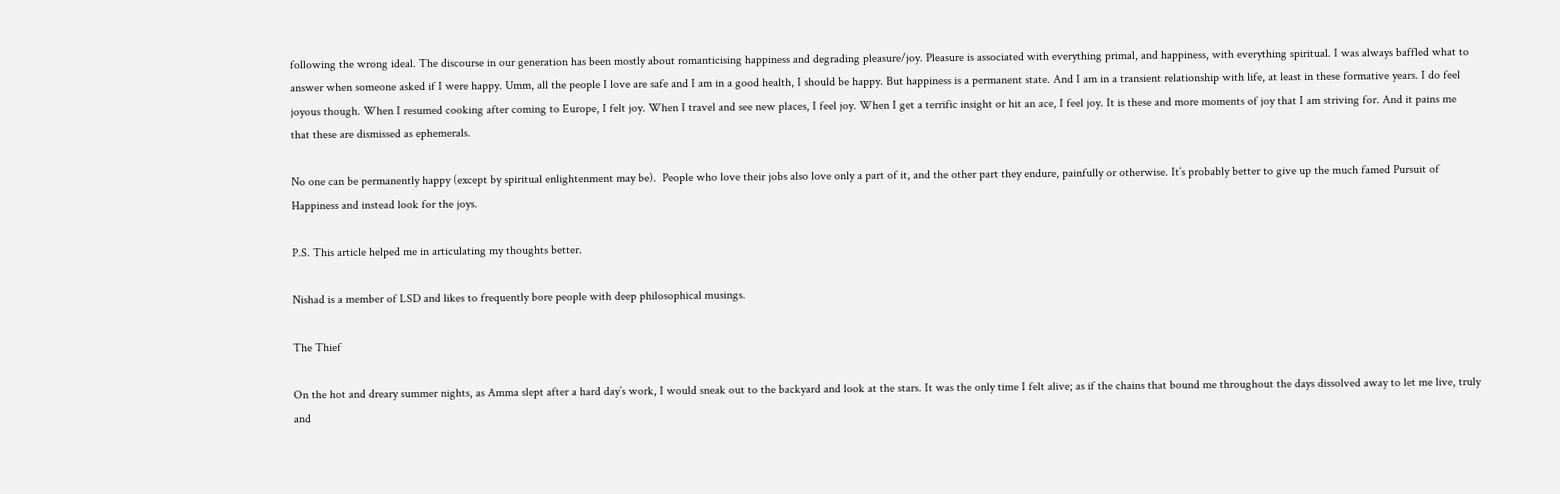following the wrong ideal. The discourse in our generation has been mostly about romanticising happiness and degrading pleasure/joy. Pleasure is associated with everything primal, and happiness, with everything spiritual. I was always baffled what to answer when someone asked if I were happy. Umm, all the people I love are safe and I am in a good health, I should be happy. But happiness is a permanent state. And I am in a transient relationship with life, at least in these formative years. I do feel joyous though. When I resumed cooking after coming to Europe, I felt joy. When I travel and see new places, I feel joy. When I get a terrific insight or hit an ace, I feel joy. It is these and more moments of joy that I am striving for. And it pains me that these are dismissed as ephemerals.

No one can be permanently happy (except by spiritual enlightenment may be).  People who love their jobs also love only a part of it, and the other part they endure, painfully or otherwise. It’s probably better to give up the much famed Pursuit of Happiness and instead look for the joys.

P.S. This article helped me in articulating my thoughts better.

Nishad is a member of LSD and likes to frequently bore people with deep philosophical musings.

The Thief

On the hot and dreary summer nights, as Amma slept after a hard day’s work, I would sneak out to the backyard and look at the stars. It was the only time I felt alive; as if the chains that bound me throughout the days dissolved away to let me live, truly and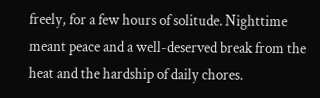freely, for a few hours of solitude. Nighttime meant peace and a well-deserved break from the heat and the hardship of daily chores.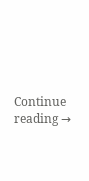Continue reading →